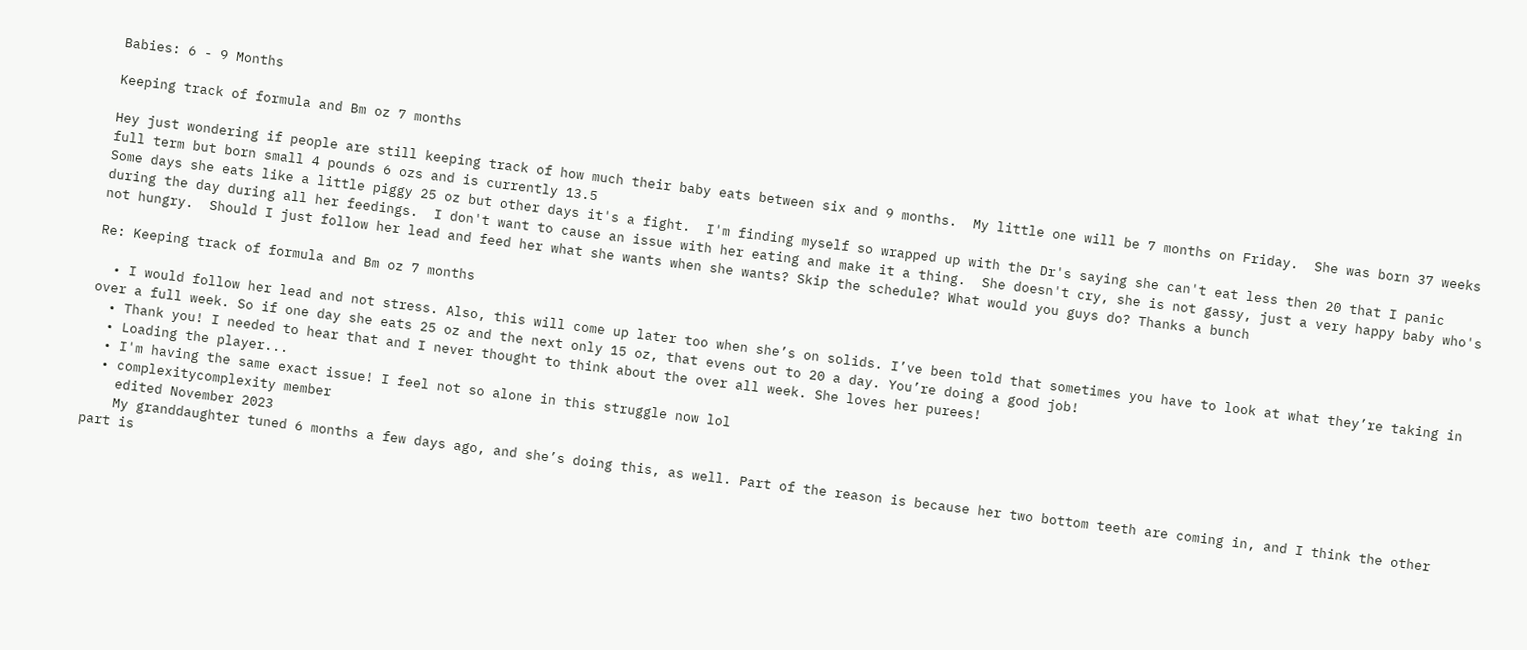Babies: 6 - 9 Months

Keeping track of formula and Bm oz 7 months

Hey just wondering if people are still keeping track of how much their baby eats between six and 9 months.  My little one will be 7 months on Friday.  She was born 37 weeks full term but born small 4 pounds 6 ozs and is currently 13.5
Some days she eats like a little piggy 25 oz but other days it's a fight.  I'm finding myself so wrapped up with the Dr's saying she can't eat less then 20 that I panic during the day during all her feedings.  I don't want to cause an issue with her eating and make it a thing.  She doesn't cry, she is not gassy, just a very happy baby who's not hungry.  Should I just follow her lead and feed her what she wants when she wants? Skip the schedule? What would you guys do? Thanks a bunch

Re: Keeping track of formula and Bm oz 7 months

  • I would follow her lead and not stress. Also, this will come up later too when she’s on solids. I’ve been told that sometimes you have to look at what they’re taking in over a full week. So if one day she eats 25 oz and the next only 15 oz, that evens out to 20 a day. You’re doing a good job!
  • Thank you! I needed to hear that and I never thought to think about the over all week. She loves her purees!
  • Loading the player...
  • I'm having the same exact issue! I feel not so alone in this struggle now lol
  • complexitycomplexity member
    edited November 2023
    My granddaughter tuned 6 months a few days ago, and she’s doing this, as well. Part of the reason is because her two bottom teeth are coming in, and I think the other part is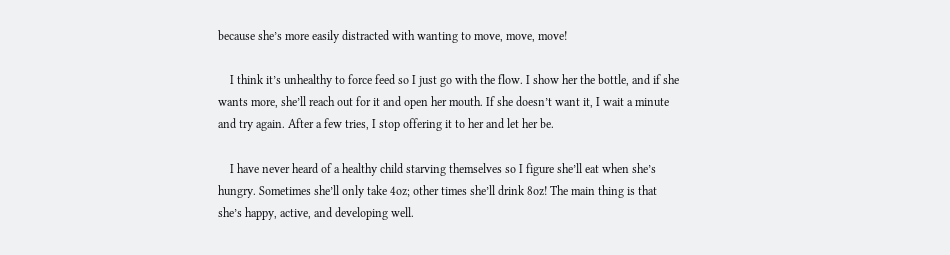because she’s more easily distracted with wanting to move, move, move!

    I think it’s unhealthy to force feed so I just go with the flow. I show her the bottle, and if she wants more, she’ll reach out for it and open her mouth. If she doesn’t want it, I wait a minute and try again. After a few tries, I stop offering it to her and let her be.

    I have never heard of a healthy child starving themselves so I figure she’ll eat when she’s hungry. Sometimes she’ll only take 4oz; other times she’ll drink 8oz! The main thing is that she’s happy, active, and developing well.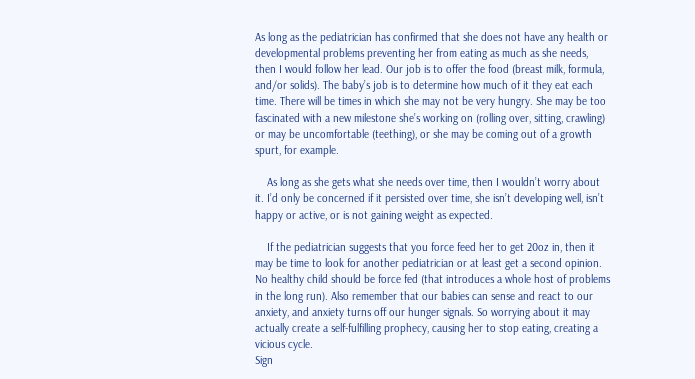As long as the pediatrician has confirmed that she does not have any health or developmental problems preventing her from eating as much as she needs, then I would follow her lead. Our job is to offer the food (breast milk, formula, and/or solids). The baby’s job is to determine how much of it they eat each time. There will be times in which she may not be very hungry. She may be too fascinated with a new milestone she’s working on (rolling over, sitting, crawling) or may be uncomfortable (teething), or she may be coming out of a growth spurt, for example.

    As long as she gets what she needs over time, then I wouldn’t worry about it. I’d only be concerned if it persisted over time, she isn’t developing well, isn’t happy or active, or is not gaining weight as expected.

    If the pediatrician suggests that you force feed her to get 20oz in, then it may be time to look for another pediatrician or at least get a second opinion. No healthy child should be force fed (that introduces a whole host of problems in the long run). Also remember that our babies can sense and react to our anxiety, and anxiety turns off our hunger signals. So worrying about it may actually create a self-fulfilling prophecy, causing her to stop eating, creating a vicious cycle.
Sign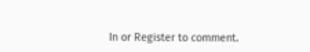In or Register to comment.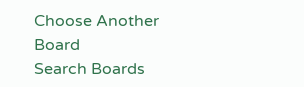Choose Another Board
Search Boards